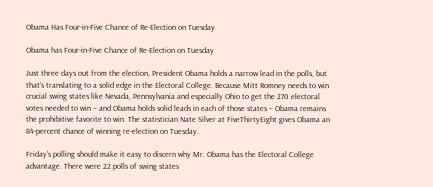Obama Has Four-in-Five Chance of Re-Election on Tuesday

Obama has Four-in-Five Chance of Re-Election on Tuesday

Just three days out from the election, President Obama holds a narrow lead in the polls, but that’s translating to a solid edge in the Electoral College. Because Mitt Romney needs to win crucial swing states like Nevada, Pennsylvania and especially Ohio to get the 270 electoral votes needed to win – and Obama holds solid leads in each of those states – Obama remains the prohibitive favorite to win. The statistician Nate Silver at FiveThirtyEight gives Obama an 84-percent chance of winning re-election on Tuesday.

Friday’s polling should make it easy to discern why Mr. Obama has the Electoral College advantage. There were 22 polls of swing states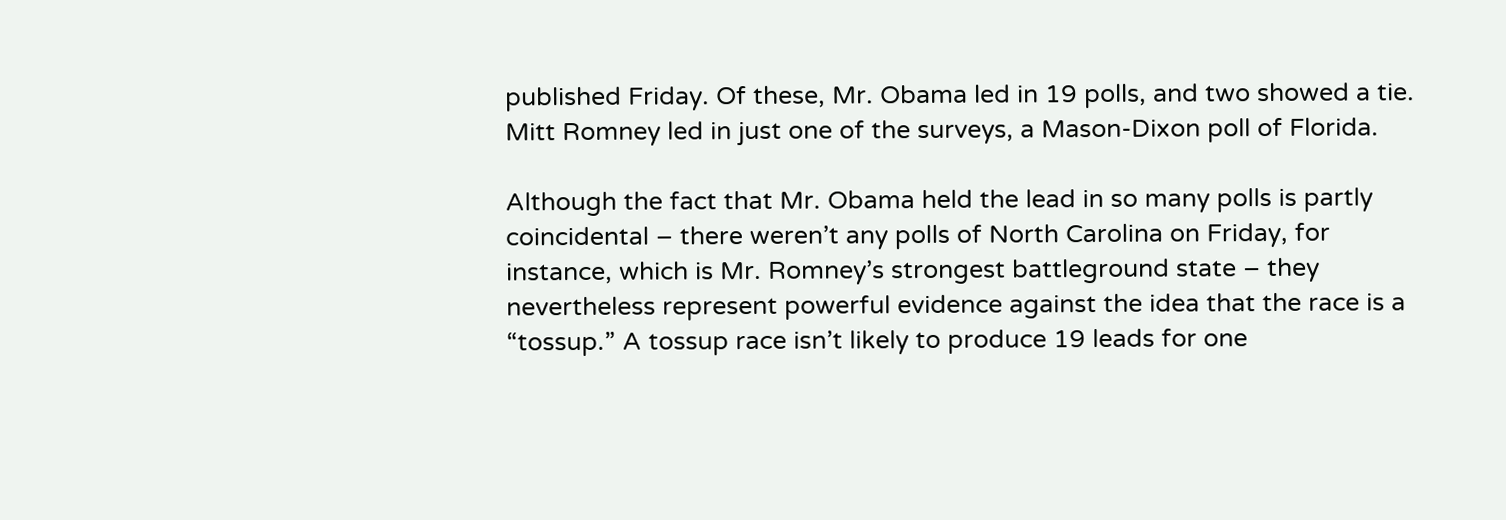published Friday. Of these, Mr. Obama led in 19 polls, and two showed a tie. Mitt Romney led in just one of the surveys, a Mason-Dixon poll of Florida.

Although the fact that Mr. Obama held the lead in so many polls is partly coincidental – there weren’t any polls of North Carolina on Friday, for instance, which is Mr. Romney’s strongest battleground state – they nevertheless represent powerful evidence against the idea that the race is a “tossup.” A tossup race isn’t likely to produce 19 leads for one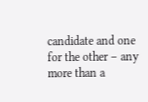candidate and one for the other – any more than a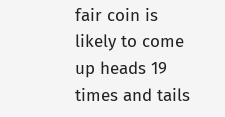fair coin is likely to come up heads 19 times and tails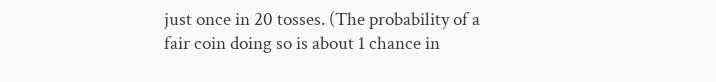just once in 20 tosses. (The probability of a fair coin doing so is about 1 chance in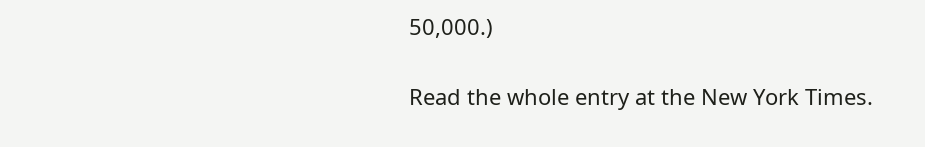50,000.)

Read the whole entry at the New York Times.